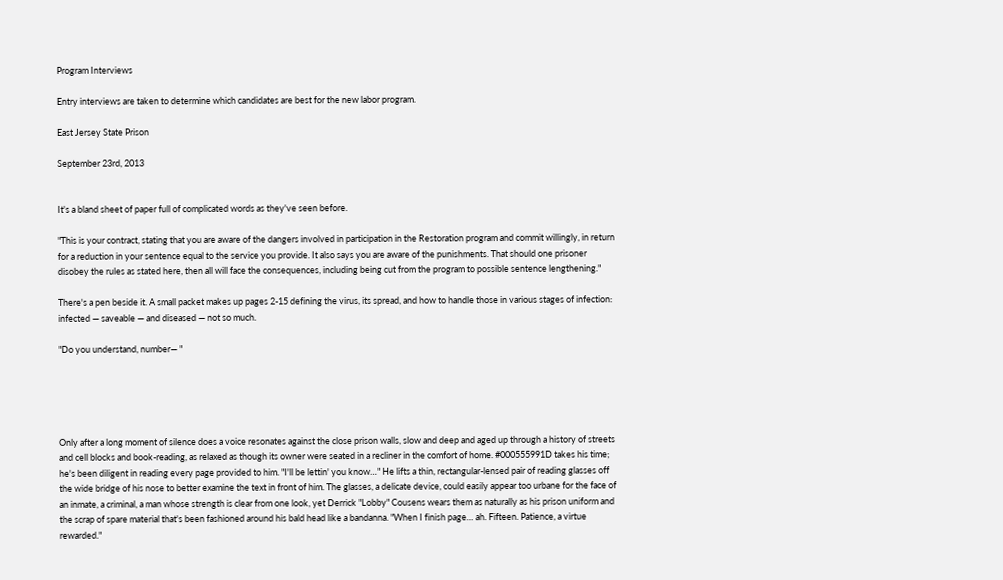Program Interviews

Entry interviews are taken to determine which candidates are best for the new labor program.

East Jersey State Prison

September 23rd, 2013


It's a bland sheet of paper full of complicated words as they've seen before.

"This is your contract, stating that you are aware of the dangers involved in participation in the Restoration program and commit willingly, in return for a reduction in your sentence equal to the service you provide. It also says you are aware of the punishments. That should one prisoner disobey the rules as stated here, then all will face the consequences, including being cut from the program to possible sentence lengthening."

There's a pen beside it. A small packet makes up pages 2-15 defining the virus, its spread, and how to handle those in various stages of infection: infected — saveable — and diseased — not so much.

"Do you understand, number— "





Only after a long moment of silence does a voice resonates against the close prison walls, slow and deep and aged up through a history of streets and cell blocks and book-reading, as relaxed as though its owner were seated in a recliner in the comfort of home. #000555991D takes his time; he's been diligent in reading every page provided to him. "I'll be lettin' you know…" He lifts a thin, rectangular-lensed pair of reading glasses off the wide bridge of his nose to better examine the text in front of him. The glasses, a delicate device, could easily appear too urbane for the face of an inmate, a criminal, a man whose strength is clear from one look, yet Derrick "Lobby" Cousens wears them as naturally as his prison uniform and the scrap of spare material that's been fashioned around his bald head like a bandanna. "When I finish page… ah. Fifteen. Patience, a virtue rewarded."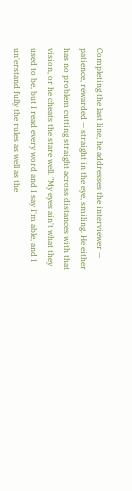Completing the last line, he addresses the interviewer — patience, rewarded — straight in the eye, smiling. He either has no problem cutting straight across distances with that vision, or he cheats the stare well. "My eyes ain't what they used to be, but I read every word and I say I'm able, and I un'erstand fully the rules as well as the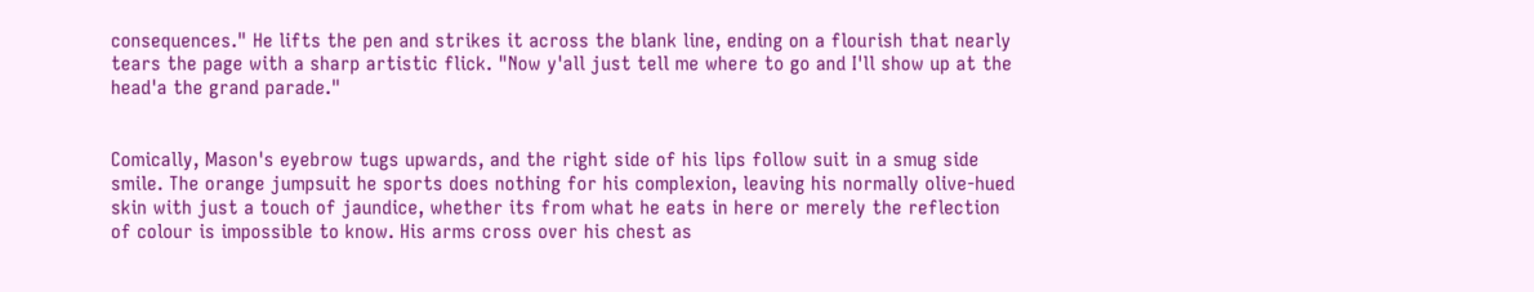consequences." He lifts the pen and strikes it across the blank line, ending on a flourish that nearly tears the page with a sharp artistic flick. "Now y'all just tell me where to go and I'll show up at the head'a the grand parade."


Comically, Mason's eyebrow tugs upwards, and the right side of his lips follow suit in a smug side smile. The orange jumpsuit he sports does nothing for his complexion, leaving his normally olive-hued skin with just a touch of jaundice, whether its from what he eats in here or merely the reflection of colour is impossible to know. His arms cross over his chest as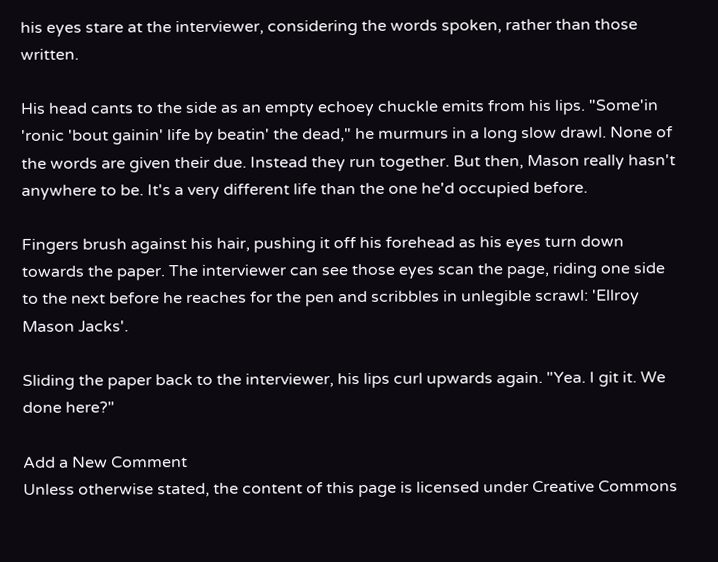his eyes stare at the interviewer, considering the words spoken, rather than those written.

His head cants to the side as an empty echoey chuckle emits from his lips. "Some'in 'ronic 'bout gainin' life by beatin' the dead," he murmurs in a long slow drawl. None of the words are given their due. Instead they run together. But then, Mason really hasn't anywhere to be. It's a very different life than the one he'd occupied before.

Fingers brush against his hair, pushing it off his forehead as his eyes turn down towards the paper. The interviewer can see those eyes scan the page, riding one side to the next before he reaches for the pen and scribbles in unlegible scrawl: 'Ellroy Mason Jacks'.

Sliding the paper back to the interviewer, his lips curl upwards again. "Yea. I git it. We done here?"

Add a New Comment
Unless otherwise stated, the content of this page is licensed under Creative Commons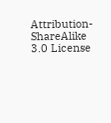Attribution-ShareAlike 3.0 License